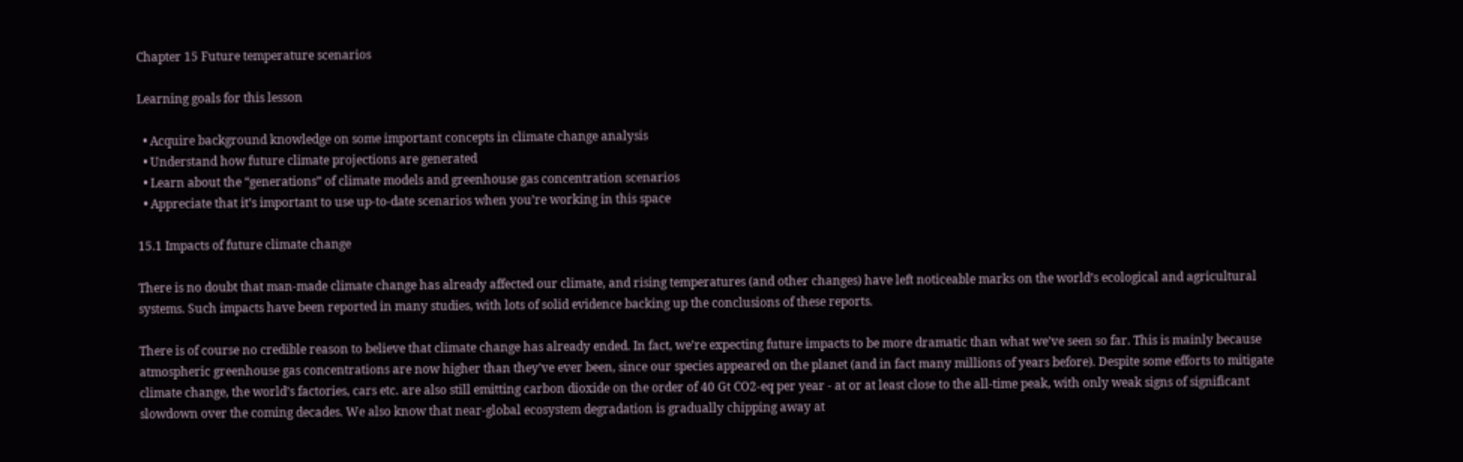Chapter 15 Future temperature scenarios

Learning goals for this lesson

  • Acquire background knowledge on some important concepts in climate change analysis
  • Understand how future climate projections are generated
  • Learn about the “generations” of climate models and greenhouse gas concentration scenarios
  • Appreciate that it’s important to use up-to-date scenarios when you’re working in this space

15.1 Impacts of future climate change

There is no doubt that man-made climate change has already affected our climate, and rising temperatures (and other changes) have left noticeable marks on the world’s ecological and agricultural systems. Such impacts have been reported in many studies, with lots of solid evidence backing up the conclusions of these reports.

There is of course no credible reason to believe that climate change has already ended. In fact, we’re expecting future impacts to be more dramatic than what we’ve seen so far. This is mainly because atmospheric greenhouse gas concentrations are now higher than they’ve ever been, since our species appeared on the planet (and in fact many millions of years before). Despite some efforts to mitigate climate change, the world’s factories, cars etc. are also still emitting carbon dioxide on the order of 40 Gt CO2-eq per year - at or at least close to the all-time peak, with only weak signs of significant slowdown over the coming decades. We also know that near-global ecosystem degradation is gradually chipping away at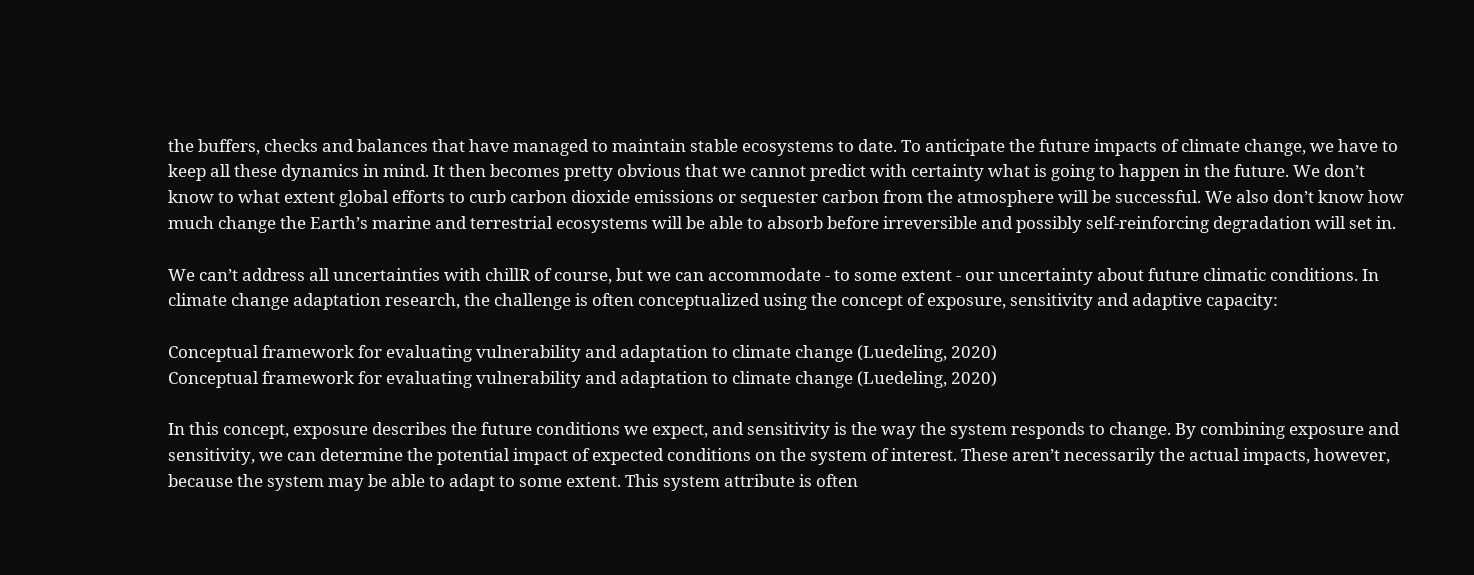the buffers, checks and balances that have managed to maintain stable ecosystems to date. To anticipate the future impacts of climate change, we have to keep all these dynamics in mind. It then becomes pretty obvious that we cannot predict with certainty what is going to happen in the future. We don’t know to what extent global efforts to curb carbon dioxide emissions or sequester carbon from the atmosphere will be successful. We also don’t know how much change the Earth’s marine and terrestrial ecosystems will be able to absorb before irreversible and possibly self-reinforcing degradation will set in.

We can’t address all uncertainties with chillR of course, but we can accommodate - to some extent - our uncertainty about future climatic conditions. In climate change adaptation research, the challenge is often conceptualized using the concept of exposure, sensitivity and adaptive capacity:

Conceptual framework for evaluating vulnerability and adaptation to climate change (Luedeling, 2020)
Conceptual framework for evaluating vulnerability and adaptation to climate change (Luedeling, 2020)

In this concept, exposure describes the future conditions we expect, and sensitivity is the way the system responds to change. By combining exposure and sensitivity, we can determine the potential impact of expected conditions on the system of interest. These aren’t necessarily the actual impacts, however, because the system may be able to adapt to some extent. This system attribute is often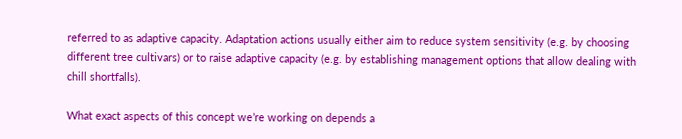referred to as adaptive capacity. Adaptation actions usually either aim to reduce system sensitivity (e.g. by choosing different tree cultivars) or to raise adaptive capacity (e.g. by establishing management options that allow dealing with chill shortfalls).

What exact aspects of this concept we’re working on depends a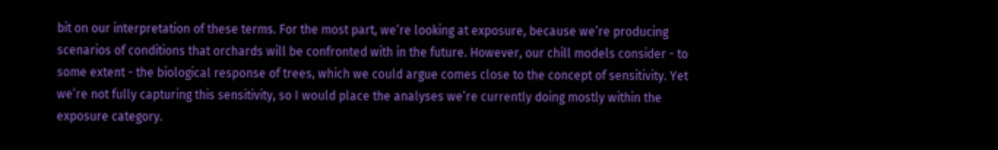bit on our interpretation of these terms. For the most part, we’re looking at exposure, because we’re producing scenarios of conditions that orchards will be confronted with in the future. However, our chill models consider - to some extent - the biological response of trees, which we could argue comes close to the concept of sensitivity. Yet we’re not fully capturing this sensitivity, so I would place the analyses we’re currently doing mostly within the exposure category.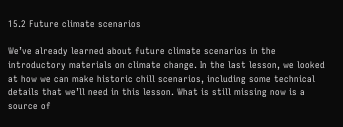15.2 Future climate scenarios

We’ve already learned about future climate scenarios in the introductory materials on climate change. In the last lesson, we looked at how we can make historic chill scenarios, including some technical details that we’ll need in this lesson. What is still missing now is a source of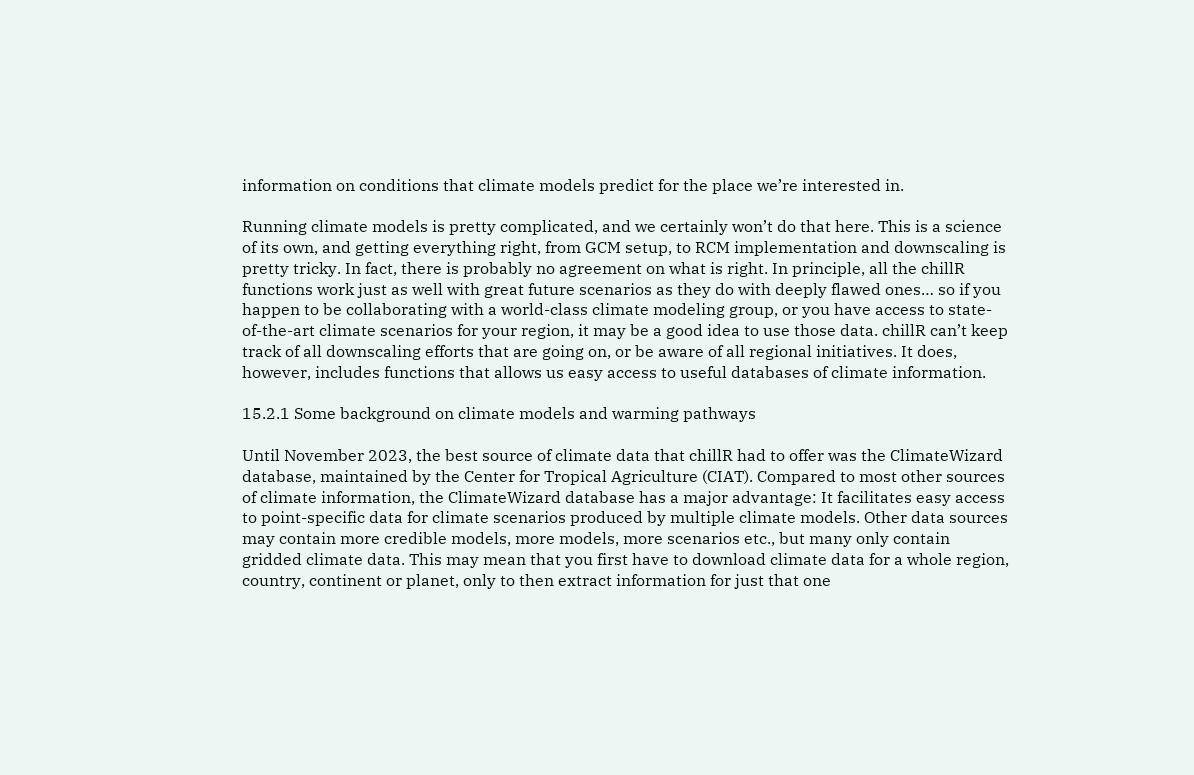information on conditions that climate models predict for the place we’re interested in.

Running climate models is pretty complicated, and we certainly won’t do that here. This is a science of its own, and getting everything right, from GCM setup, to RCM implementation and downscaling is pretty tricky. In fact, there is probably no agreement on what is right. In principle, all the chillR functions work just as well with great future scenarios as they do with deeply flawed ones… so if you happen to be collaborating with a world-class climate modeling group, or you have access to state-of-the-art climate scenarios for your region, it may be a good idea to use those data. chillR can’t keep track of all downscaling efforts that are going on, or be aware of all regional initiatives. It does, however, includes functions that allows us easy access to useful databases of climate information.

15.2.1 Some background on climate models and warming pathways

Until November 2023, the best source of climate data that chillR had to offer was the ClimateWizard database, maintained by the Center for Tropical Agriculture (CIAT). Compared to most other sources of climate information, the ClimateWizard database has a major advantage: It facilitates easy access to point-specific data for climate scenarios produced by multiple climate models. Other data sources may contain more credible models, more models, more scenarios etc., but many only contain gridded climate data. This may mean that you first have to download climate data for a whole region, country, continent or planet, only to then extract information for just that one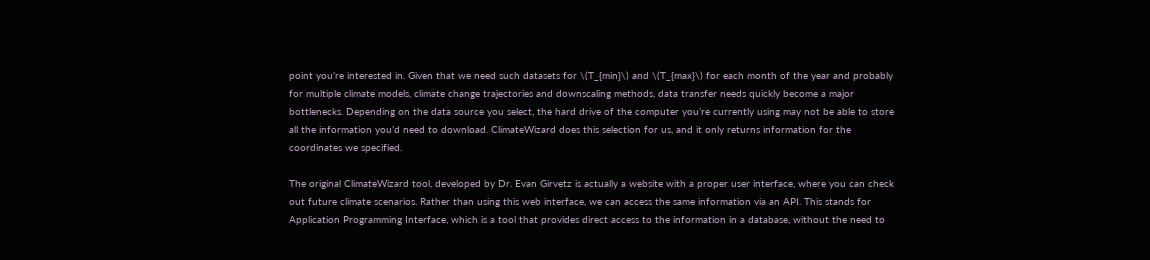point you’re interested in. Given that we need such datasets for \(T_{min}\) and \(T_{max}\) for each month of the year and probably for multiple climate models, climate change trajectories and downscaling methods, data transfer needs quickly become a major bottlenecks. Depending on the data source you select, the hard drive of the computer you’re currently using may not be able to store all the information you’d need to download. ClimateWizard does this selection for us, and it only returns information for the coordinates we specified.

The original ClimateWizard tool, developed by Dr. Evan Girvetz is actually a website with a proper user interface, where you can check out future climate scenarios. Rather than using this web interface, we can access the same information via an API. This stands for Application Programming Interface, which is a tool that provides direct access to the information in a database, without the need to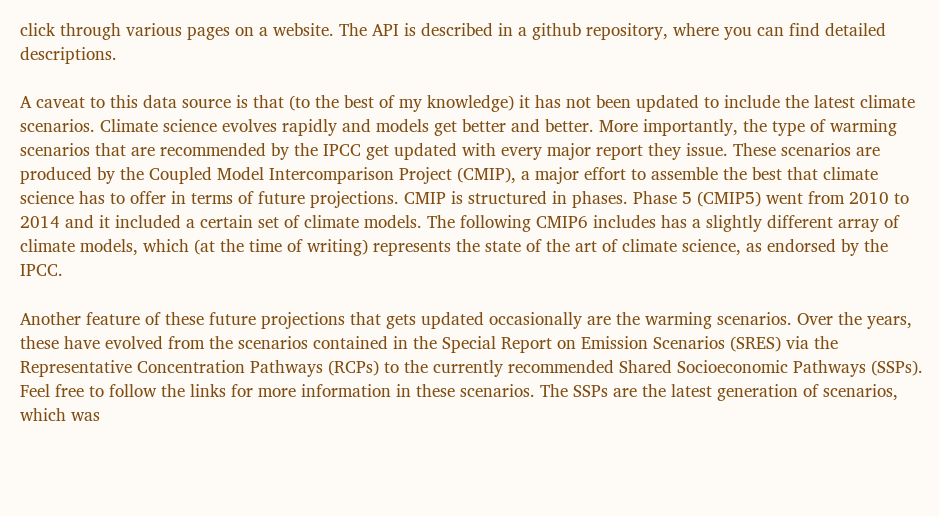click through various pages on a website. The API is described in a github repository, where you can find detailed descriptions.

A caveat to this data source is that (to the best of my knowledge) it has not been updated to include the latest climate scenarios. Climate science evolves rapidly and models get better and better. More importantly, the type of warming scenarios that are recommended by the IPCC get updated with every major report they issue. These scenarios are produced by the Coupled Model Intercomparison Project (CMIP), a major effort to assemble the best that climate science has to offer in terms of future projections. CMIP is structured in phases. Phase 5 (CMIP5) went from 2010 to 2014 and it included a certain set of climate models. The following CMIP6 includes has a slightly different array of climate models, which (at the time of writing) represents the state of the art of climate science, as endorsed by the IPCC.

Another feature of these future projections that gets updated occasionally are the warming scenarios. Over the years, these have evolved from the scenarios contained in the Special Report on Emission Scenarios (SRES) via the Representative Concentration Pathways (RCPs) to the currently recommended Shared Socioeconomic Pathways (SSPs). Feel free to follow the links for more information in these scenarios. The SSPs are the latest generation of scenarios, which was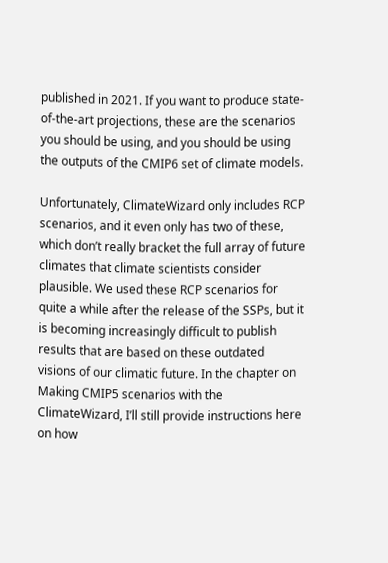published in 2021. If you want to produce state-of-the-art projections, these are the scenarios you should be using, and you should be using the outputs of the CMIP6 set of climate models.

Unfortunately, ClimateWizard only includes RCP scenarios, and it even only has two of these, which don’t really bracket the full array of future climates that climate scientists consider plausible. We used these RCP scenarios for quite a while after the release of the SSPs, but it is becoming increasingly difficult to publish results that are based on these outdated visions of our climatic future. In the chapter on Making CMIP5 scenarios with the ClimateWizard, I’ll still provide instructions here on how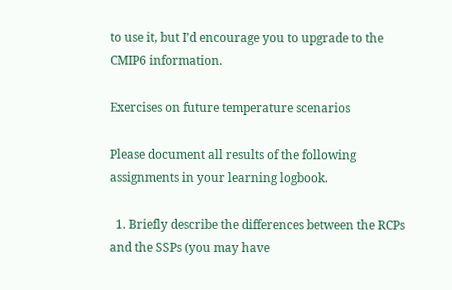to use it, but I’d encourage you to upgrade to the CMIP6 information.

Exercises on future temperature scenarios

Please document all results of the following assignments in your learning logbook.

  1. Briefly describe the differences between the RCPs and the SSPs (you may have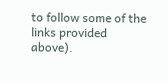to follow some of the links provided above).